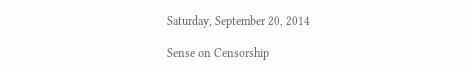Saturday, September 20, 2014

Sense on Censorship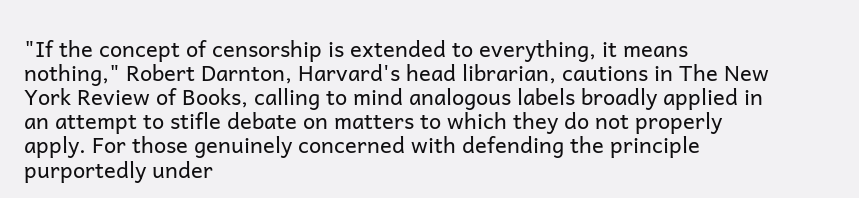"If the concept of censorship is extended to everything, it means nothing," Robert Darnton, Harvard's head librarian, cautions in The New York Review of Books, calling to mind analogous labels broadly applied in an attempt to stifle debate on matters to which they do not properly apply. For those genuinely concerned with defending the principle purportedly under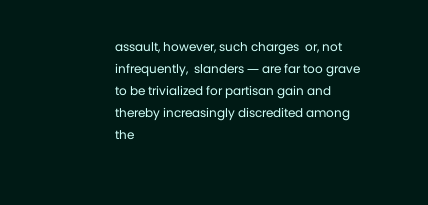assault, however, such charges  or, not infrequently,  slanders ― are far too grave to be trivialized for partisan gain and thereby increasingly discredited among the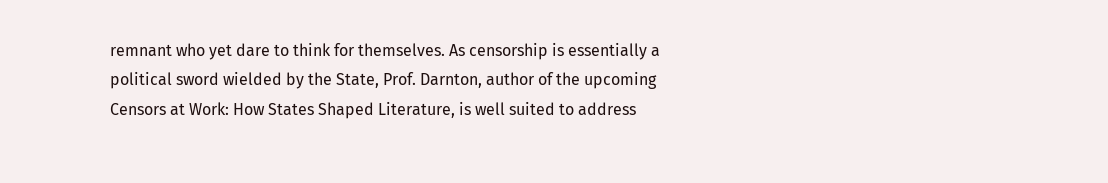remnant who yet dare to think for themselves. As censorship is essentially a political sword wielded by the State, Prof. Darnton, author of the upcoming Censors at Work: How States Shaped Literature, is well suited to address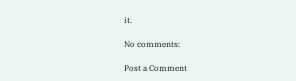it.

No comments:

Post a Comment